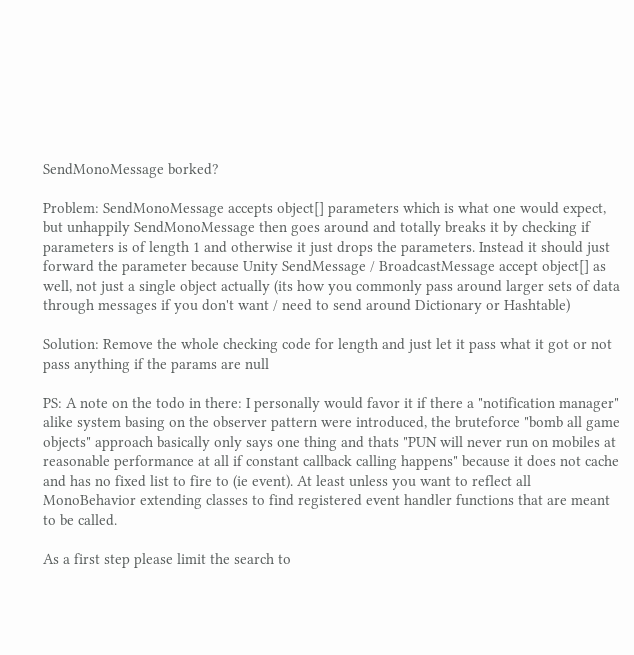SendMonoMessage borked?

Problem: SendMonoMessage accepts object[] parameters which is what one would expect, but unhappily SendMonoMessage then goes around and totally breaks it by checking if parameters is of length 1 and otherwise it just drops the parameters. Instead it should just forward the parameter because Unity SendMessage / BroadcastMessage accept object[] as well, not just a single object actually (its how you commonly pass around larger sets of data through messages if you don't want / need to send around Dictionary or Hashtable)

Solution: Remove the whole checking code for length and just let it pass what it got or not pass anything if the params are null

PS: A note on the todo in there: I personally would favor it if there a "notification manager" alike system basing on the observer pattern were introduced, the bruteforce "bomb all game objects" approach basically only says one thing and thats "PUN will never run on mobiles at reasonable performance at all if constant callback calling happens" because it does not cache and has no fixed list to fire to (ie event). At least unless you want to reflect all MonoBehavior extending classes to find registered event handler functions that are meant to be called.

As a first step please limit the search to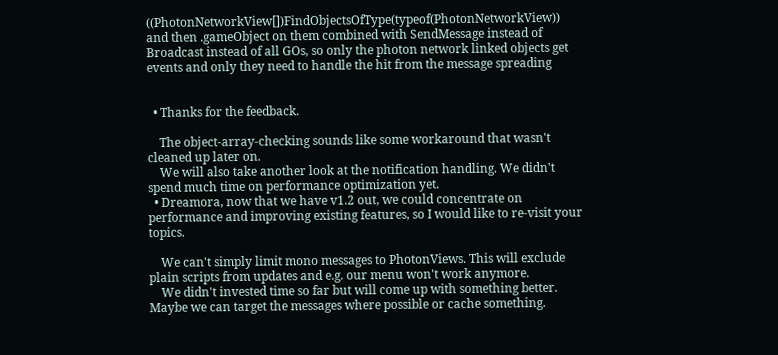((PhotonNetworkView[])FindObjectsOfType(typeof(PhotonNetworkView)) and then .gameObject on them combined with SendMessage instead of Broadcast instead of all GOs, so only the photon network linked objects get events and only they need to handle the hit from the message spreading


  • Thanks for the feedback.

    The object-array-checking sounds like some workaround that wasn't cleaned up later on.
    We will also take another look at the notification handling. We didn't spend much time on performance optimization yet.
  • Dreamora, now that we have v1.2 out, we could concentrate on performance and improving existing features, so I would like to re-visit your topics.

    We can't simply limit mono messages to PhotonViews. This will exclude plain scripts from updates and e.g. our menu won't work anymore.
    We didn't invested time so far but will come up with something better. Maybe we can target the messages where possible or cache something.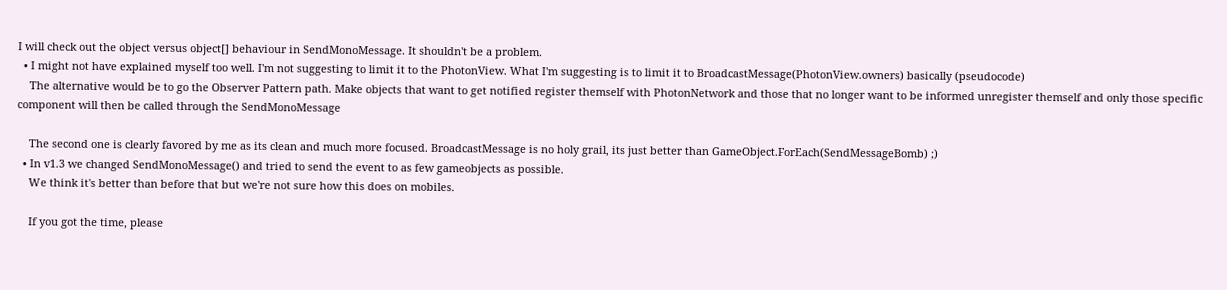I will check out the object versus object[] behaviour in SendMonoMessage. It shouldn't be a problem.
  • I might not have explained myself too well. I'm not suggesting to limit it to the PhotonView. What I'm suggesting is to limit it to BroadcastMessage(PhotonView.owners) basically (pseudocode)
    The alternative would be to go the Observer Pattern path. Make objects that want to get notified register themself with PhotonNetwork and those that no longer want to be informed unregister themself and only those specific component will then be called through the SendMonoMessage

    The second one is clearly favored by me as its clean and much more focused. BroadcastMessage is no holy grail, its just better than GameObject.ForEach(SendMessageBomb) ;)
  • In v1.3 we changed SendMonoMessage() and tried to send the event to as few gameobjects as possible.
    We think it's better than before that but we're not sure how this does on mobiles.

    If you got the time, please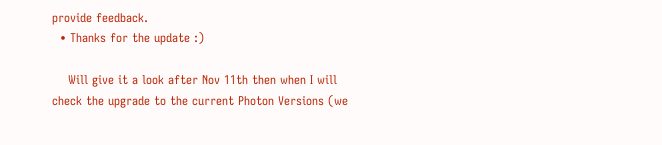provide feedback.
  • Thanks for the update :)

    Will give it a look after Nov 11th then when I will check the upgrade to the current Photon Versions (we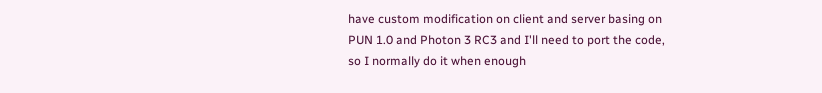have custom modification on client and server basing on PUN 1.0 and Photon 3 RC3 and I'll need to port the code, so I normally do it when enough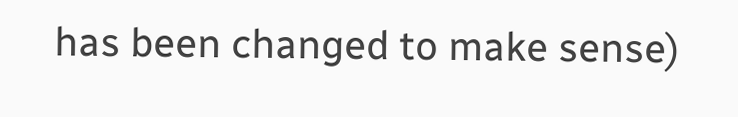has been changed to make sense)